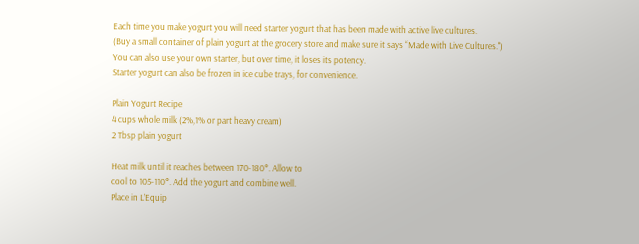Each time you make yogurt you will need starter yogurt that has been made with active live cultures.
(Buy a small container of plain yogurt at the grocery store and make sure it says “Made with Live Cultures.'')
You can also use your own starter, but over time, it loses its potency.
Starter yogurt can also be frozen in ice cube trays, for convenience.

Plain Yogurt Recipe
4 cups whole milk (2%,1% or part heavy cream)
2 Tbsp plain yogurt

Heat milk until it reaches between 170-180°. Allow to
cool to 105-110°. Add the yogurt and combine well.
Place in L’Equip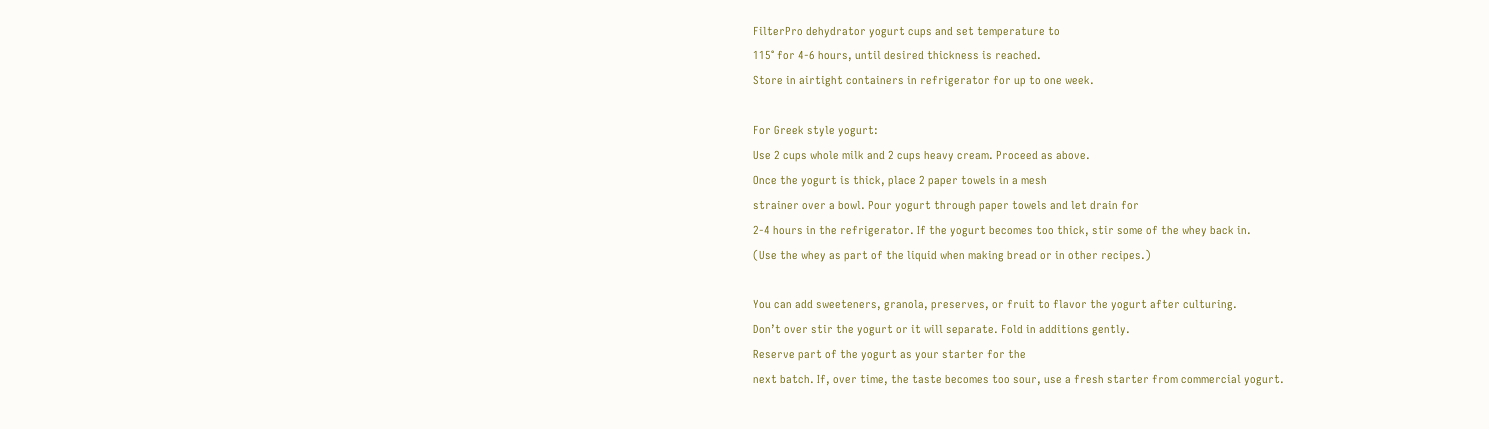FilterPro dehydrator yogurt cups and set temperature to
115° for 4-6 hours, until desired thickness is reached.
Store in airtight containers in refrigerator for up to one week.

For Greek style yogurt:
Use 2 cups whole milk and 2 cups heavy cream. Proceed as above.
Once the yogurt is thick, place 2 paper towels in a mesh
strainer over a bowl. Pour yogurt through paper towels and let drain for
2-4 hours in the refrigerator. If the yogurt becomes too thick, stir some of the whey back in.
(Use the whey as part of the liquid when making bread or in other recipes.)

You can add sweeteners, granola, preserves, or fruit to flavor the yogurt after culturing.
Don’t over stir the yogurt or it will separate. Fold in additions gently.
Reserve part of the yogurt as your starter for the
next batch. If, over time, the taste becomes too sour, use a fresh starter from commercial yogurt.